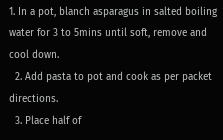1. In a pot, blanch asparagus in salted boiling water for 3 to 5mins until soft, remove and cool down.
  2. Add pasta to pot and cook as per packet directions.
  3. Place half of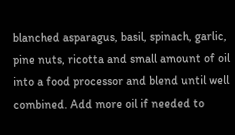blanched asparagus, basil, spinach, garlic, pine nuts, ricotta and small amount of oil into a food processor and blend until well combined. Add more oil if needed to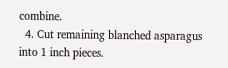combine.
  4. Cut remaining blanched asparagus into 1 inch pieces.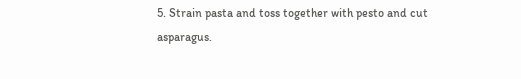5. Strain pasta and toss together with pesto and cut asparagus.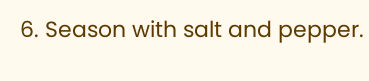6. Season with salt and pepper.